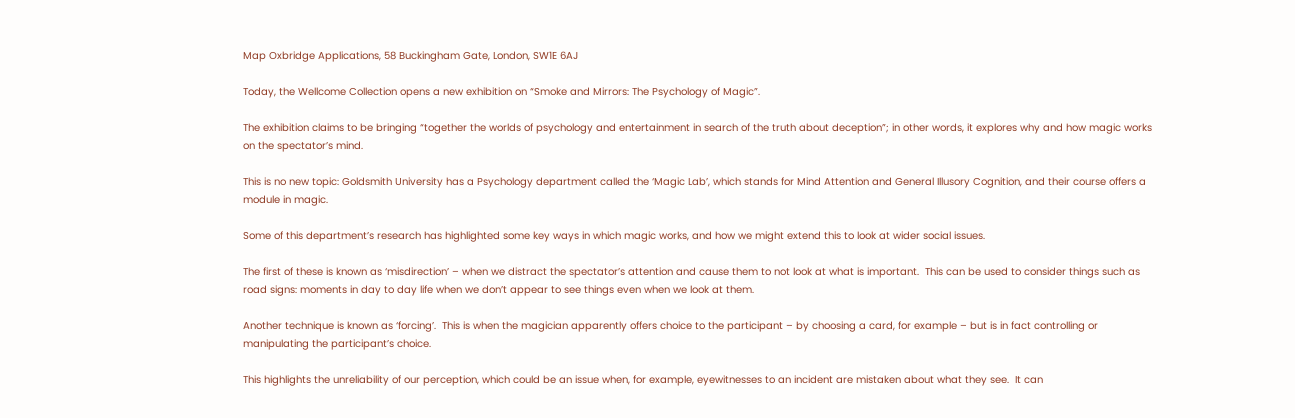Map Oxbridge Applications, 58 Buckingham Gate, London, SW1E 6AJ

Today, the Wellcome Collection opens a new exhibition on “Smoke and Mirrors: The Psychology of Magic”.

The exhibition claims to be bringing “together the worlds of psychology and entertainment in search of the truth about deception”; in other words, it explores why and how magic works on the spectator’s mind.

This is no new topic: Goldsmith University has a Psychology department called the ‘Magic Lab’, which stands for Mind Attention and General Illusory Cognition, and their course offers a module in magic.

Some of this department’s research has highlighted some key ways in which magic works, and how we might extend this to look at wider social issues.

The first of these is known as ‘misdirection’ – when we distract the spectator’s attention and cause them to not look at what is important.  This can be used to consider things such as road signs: moments in day to day life when we don’t appear to see things even when we look at them.

Another technique is known as ‘forcing’.  This is when the magician apparently offers choice to the participant – by choosing a card, for example – but is in fact controlling or manipulating the participant’s choice.

This highlights the unreliability of our perception, which could be an issue when, for example, eyewitnesses to an incident are mistaken about what they see.  It can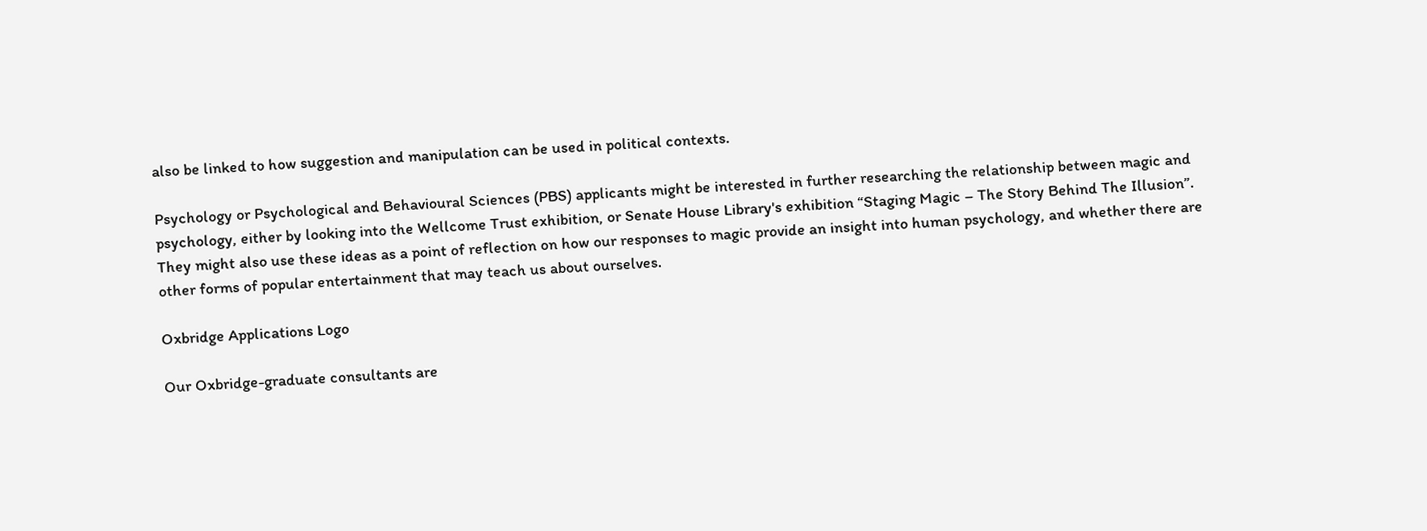also be linked to how suggestion and manipulation can be used in political contexts.

Psychology or Psychological and Behavioural Sciences (PBS) applicants might be interested in further researching the relationship between magic and psychology, either by looking into the Wellcome Trust exhibition, or Senate House Library's exhibition “Staging Magic – The Story Behind The Illusion”.  They might also use these ideas as a point of reflection on how our responses to magic provide an insight into human psychology, and whether there are other forms of popular entertainment that may teach us about ourselves.

Oxbridge Applications Logo

Our Oxbridge-graduate consultants are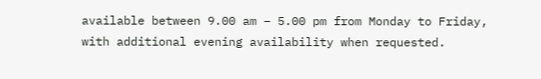available between 9.00 am – 5.00 pm from Monday to Friday, with additional evening availability when requested.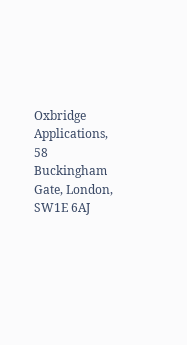Oxbridge Applications, 58 Buckingham Gate, London, SW1E 6AJ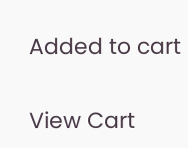Added to cart

View Cart